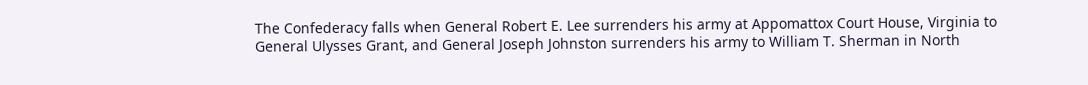The Confederacy falls when General Robert E. Lee surrenders his army at Appomattox Court House, Virginia to General Ulysses Grant, and General Joseph Johnston surrenders his army to William T. Sherman in North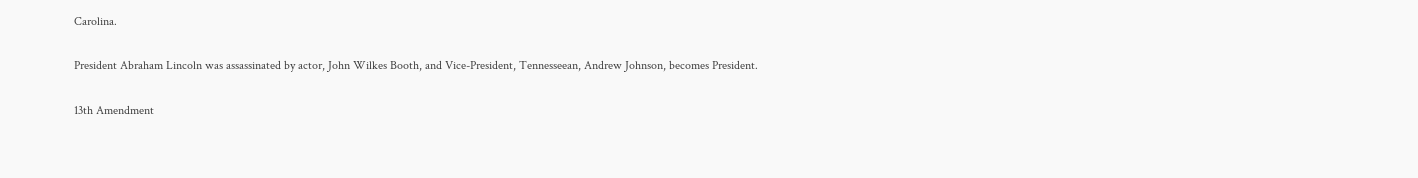Carolina.

President Abraham Lincoln was assassinated by actor, John Wilkes Booth, and Vice-President, Tennesseean, Andrew Johnson, becomes President.

13th Amendment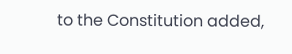to the Constitution added,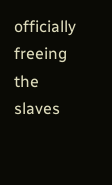officially freeing the slaves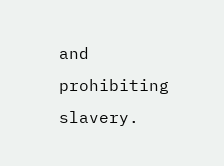and prohibiting slavery.